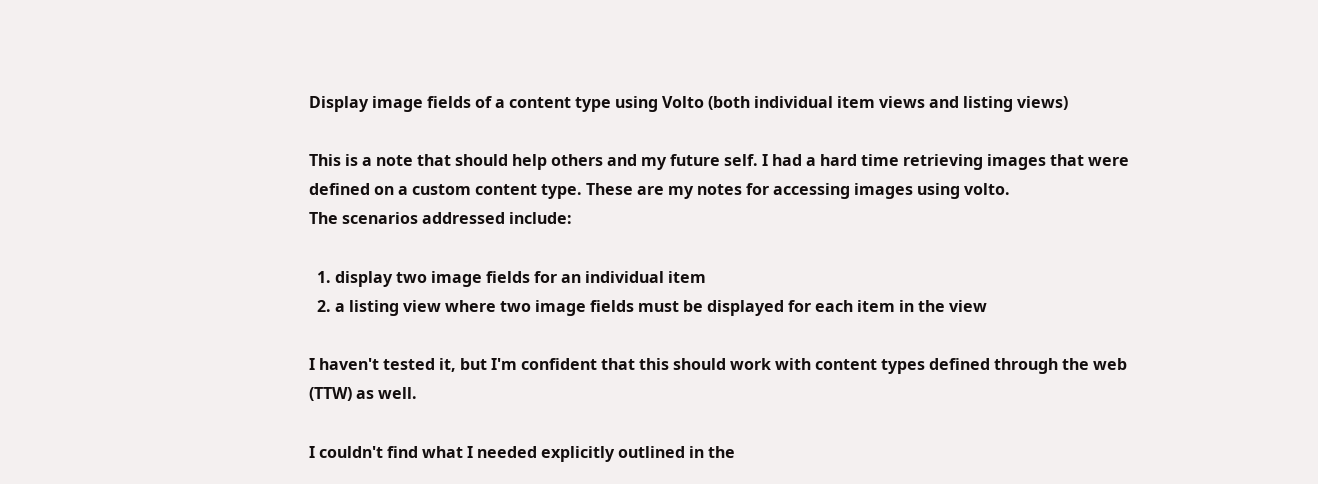Display image fields of a content type using Volto (both individual item views and listing views)

This is a note that should help others and my future self. I had a hard time retrieving images that were defined on a custom content type. These are my notes for accessing images using volto.
The scenarios addressed include:

  1. display two image fields for an individual item
  2. a listing view where two image fields must be displayed for each item in the view

I haven't tested it, but I'm confident that this should work with content types defined through the web (TTW) as well.

I couldn't find what I needed explicitly outlined in the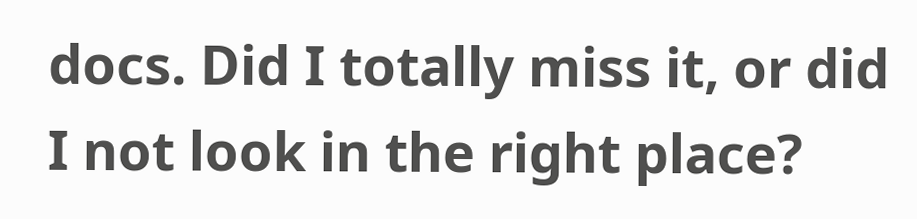docs. Did I totally miss it, or did I not look in the right place?